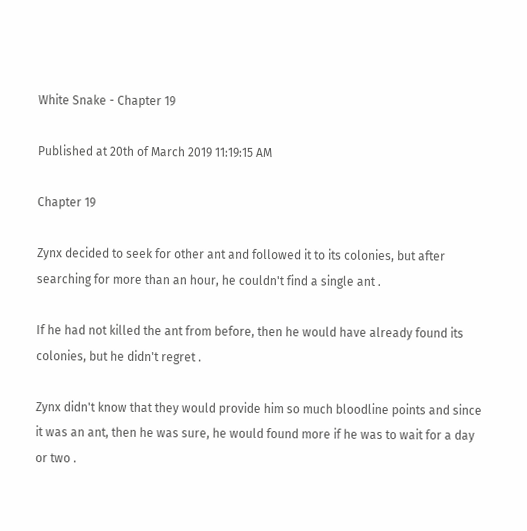White Snake - Chapter 19

Published at 20th of March 2019 11:19:15 AM

Chapter 19

Zynx decided to seek for other ant and followed it to its colonies, but after searching for more than an hour, he couldn't find a single ant .

If he had not killed the ant from before, then he would have already found its colonies, but he didn't regret .

Zynx didn't know that they would provide him so much bloodline points and since it was an ant, then he was sure, he would found more if he was to wait for a day or two .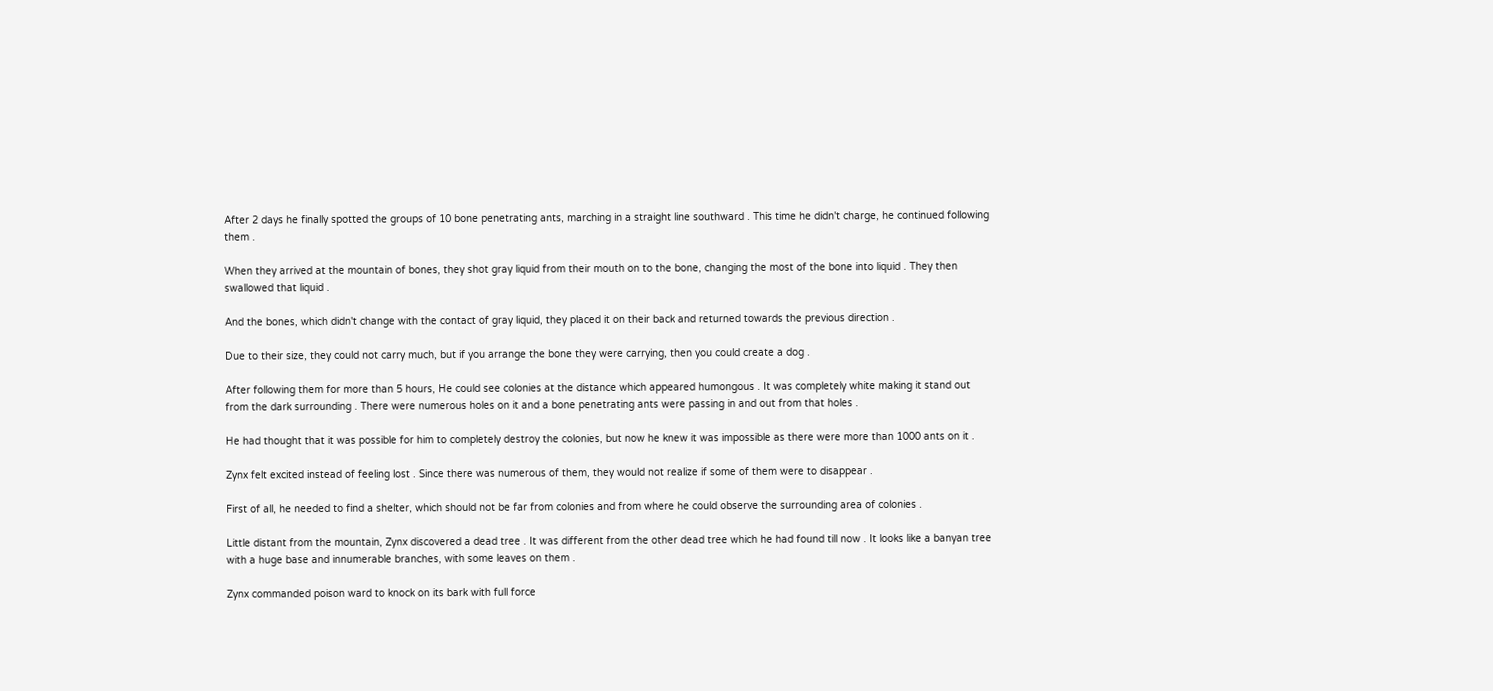After 2 days he finally spotted the groups of 10 bone penetrating ants, marching in a straight line southward . This time he didn't charge, he continued following them .

When they arrived at the mountain of bones, they shot gray liquid from their mouth on to the bone, changing the most of the bone into liquid . They then swallowed that liquid .

And the bones, which didn't change with the contact of gray liquid, they placed it on their back and returned towards the previous direction .

Due to their size, they could not carry much, but if you arrange the bone they were carrying, then you could create a dog .

After following them for more than 5 hours, He could see colonies at the distance which appeared humongous . It was completely white making it stand out from the dark surrounding . There were numerous holes on it and a bone penetrating ants were passing in and out from that holes .

He had thought that it was possible for him to completely destroy the colonies, but now he knew it was impossible as there were more than 1000 ants on it .

Zynx felt excited instead of feeling lost . Since there was numerous of them, they would not realize if some of them were to disappear .

First of all, he needed to find a shelter, which should not be far from colonies and from where he could observe the surrounding area of colonies .

Little distant from the mountain, Zynx discovered a dead tree . It was different from the other dead tree which he had found till now . It looks like a banyan tree with a huge base and innumerable branches, with some leaves on them .

Zynx commanded poison ward to knock on its bark with full force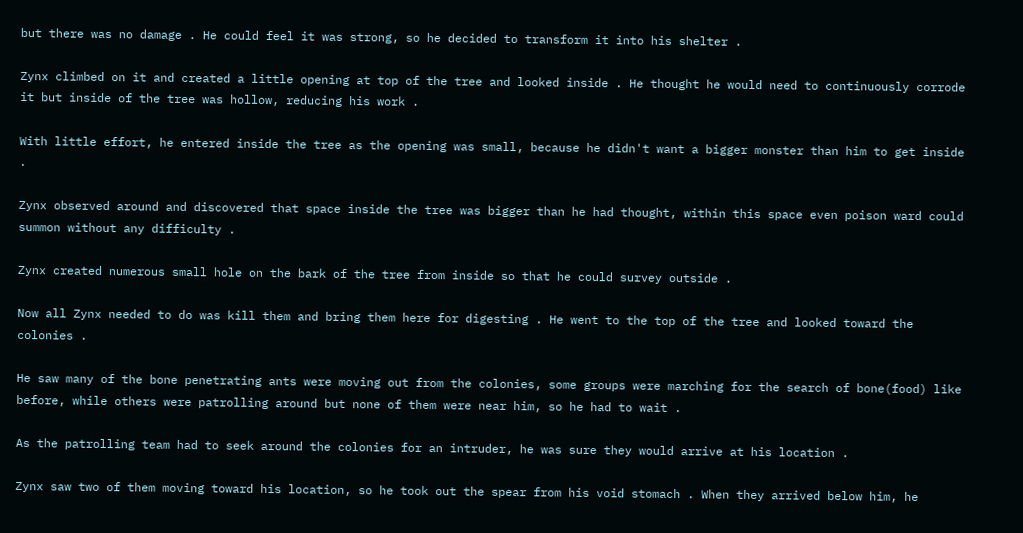but there was no damage . He could feel it was strong, so he decided to transform it into his shelter .

Zynx climbed on it and created a little opening at top of the tree and looked inside . He thought he would need to continuously corrode it but inside of the tree was hollow, reducing his work .

With little effort, he entered inside the tree as the opening was small, because he didn't want a bigger monster than him to get inside .

Zynx observed around and discovered that space inside the tree was bigger than he had thought, within this space even poison ward could summon without any difficulty .

Zynx created numerous small hole on the bark of the tree from inside so that he could survey outside .

Now all Zynx needed to do was kill them and bring them here for digesting . He went to the top of the tree and looked toward the colonies .

He saw many of the bone penetrating ants were moving out from the colonies, some groups were marching for the search of bone(food) like before, while others were patrolling around but none of them were near him, so he had to wait .

As the patrolling team had to seek around the colonies for an intruder, he was sure they would arrive at his location .

Zynx saw two of them moving toward his location, so he took out the spear from his void stomach . When they arrived below him, he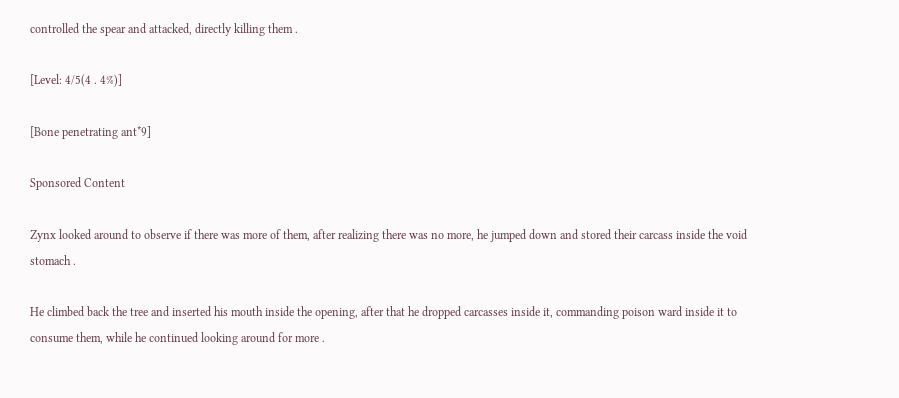controlled the spear and attacked, directly killing them .

[Level: 4/5(4 . 4%)]

[Bone penetrating ant*9]

Sponsored Content

Zynx looked around to observe if there was more of them, after realizing there was no more, he jumped down and stored their carcass inside the void stomach .

He climbed back the tree and inserted his mouth inside the opening, after that he dropped carcasses inside it, commanding poison ward inside it to consume them, while he continued looking around for more .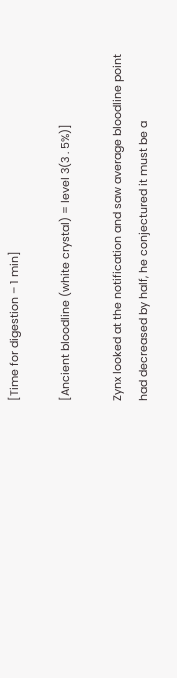[Time for digestion – 1 min]

[Ancient bloodline (white crystal) = level 3(3 . 5%)]

Zynx looked at the notification and saw average bloodline point had decreased by half, he conjectured it must be a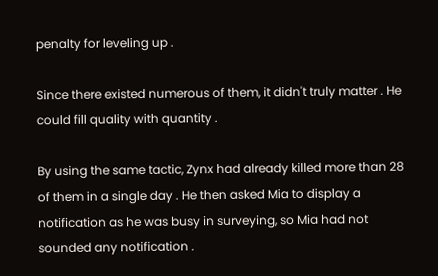penalty for leveling up .

Since there existed numerous of them, it didn't truly matter . He could fill quality with quantity .

By using the same tactic, Zynx had already killed more than 28 of them in a single day . He then asked Mia to display a notification as he was busy in surveying, so Mia had not sounded any notification .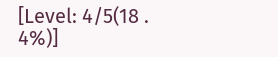[Level: 4/5(18 . 4%)]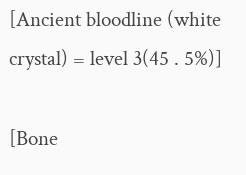[Ancient bloodline (white crystal) = level 3(45 . 5%)]

[Bone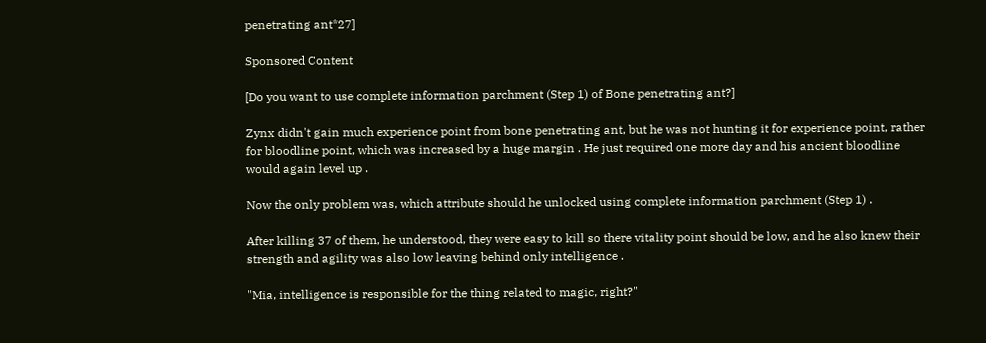penetrating ant*27]

Sponsored Content

[Do you want to use complete information parchment (Step 1) of Bone penetrating ant?]

Zynx didn't gain much experience point from bone penetrating ant, but he was not hunting it for experience point, rather for bloodline point, which was increased by a huge margin . He just required one more day and his ancient bloodline would again level up .

Now the only problem was, which attribute should he unlocked using complete information parchment (Step 1) .

After killing 37 of them, he understood, they were easy to kill so there vitality point should be low, and he also knew their strength and agility was also low leaving behind only intelligence .

"Mia, intelligence is responsible for the thing related to magic, right?"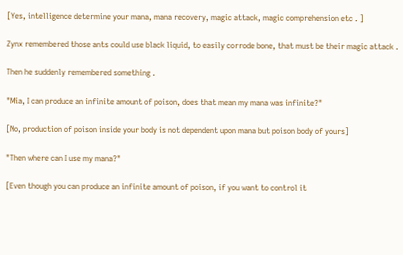[Yes, intelligence determine your mana, mana recovery, magic attack, magic comprehension etc . ]

Zynx remembered those ants could use black liquid, to easily corrode bone, that must be their magic attack .

Then he suddenly remembered something .

"Mia, I can produce an infinite amount of poison, does that mean my mana was infinite?"

[No, production of poison inside your body is not dependent upon mana but poison body of yours]

"Then where can I use my mana?"

[Even though you can produce an infinite amount of poison, if you want to control it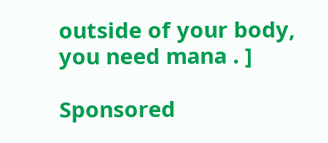outside of your body, you need mana . ]

Sponsored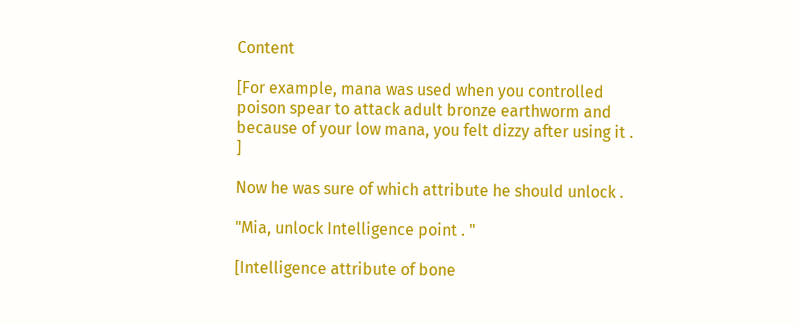Content

[For example, mana was used when you controlled poison spear to attack adult bronze earthworm and because of your low mana, you felt dizzy after using it . ]

Now he was sure of which attribute he should unlock .

"Mia, unlock Intelligence point . "

[Intelligence attribute of bone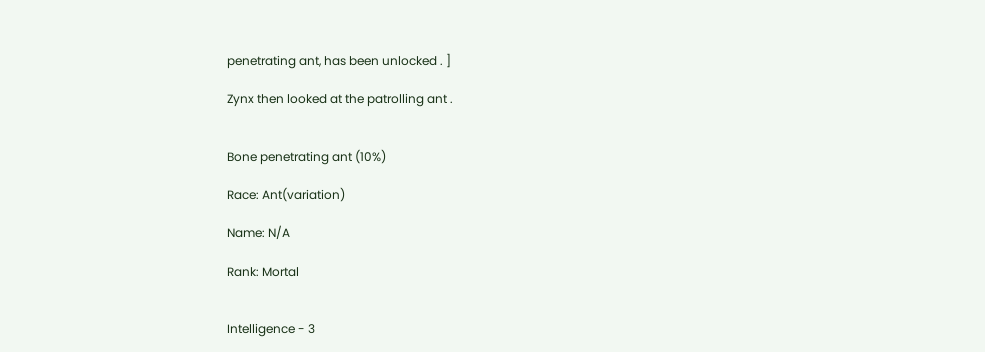penetrating ant, has been unlocked . ]

Zynx then looked at the patrolling ant .


Bone penetrating ant (10%)

Race: Ant(variation)

Name: N/A

Rank: Mortal


Intelligence - 3